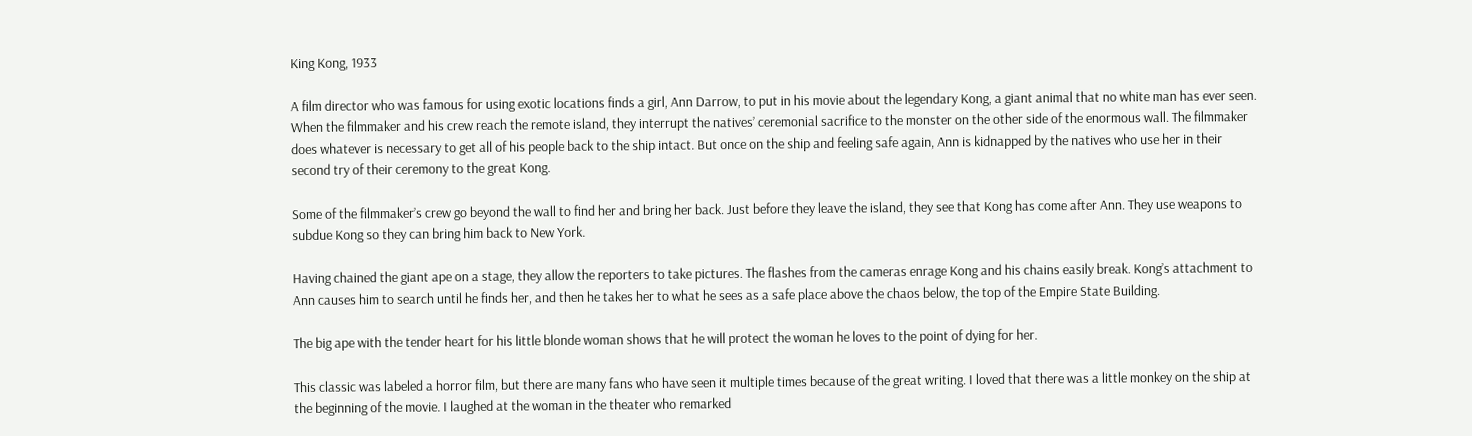King Kong, 1933

A film director who was famous for using exotic locations finds a girl, Ann Darrow, to put in his movie about the legendary Kong, a giant animal that no white man has ever seen. When the filmmaker and his crew reach the remote island, they interrupt the natives’ ceremonial sacrifice to the monster on the other side of the enormous wall. The filmmaker does whatever is necessary to get all of his people back to the ship intact. But once on the ship and feeling safe again, Ann is kidnapped by the natives who use her in their second try of their ceremony to the great Kong.

Some of the filmmaker’s crew go beyond the wall to find her and bring her back. Just before they leave the island, they see that Kong has come after Ann. They use weapons to subdue Kong so they can bring him back to New York.

Having chained the giant ape on a stage, they allow the reporters to take pictures. The flashes from the cameras enrage Kong and his chains easily break. Kong’s attachment to Ann causes him to search until he finds her, and then he takes her to what he sees as a safe place above the chaos below, the top of the Empire State Building.

The big ape with the tender heart for his little blonde woman shows that he will protect the woman he loves to the point of dying for her.

This classic was labeled a horror film, but there are many fans who have seen it multiple times because of the great writing. I loved that there was a little monkey on the ship at the beginning of the movie. I laughed at the woman in the theater who remarked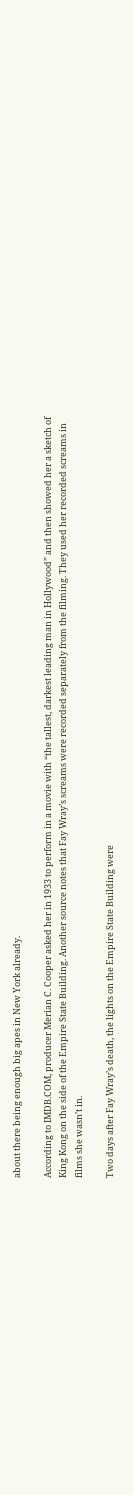about there being enough big apes in New York already.

According to IMDB.COM, producer Merian C. Cooper asked her in 1933 to perform in a movie with “the tallest, darkest leading man in Hollywood” and then showed her a sketch of King Kong on the side of the Empire State Building. Another source notes that Fay Wray’s screams were recorded separately from the filming. They used her recorded screams in films she wasn’t in.

Two days after Fay Wray’s death, the lights on the Empire State Building were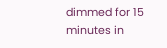dimmed for 15 minutes in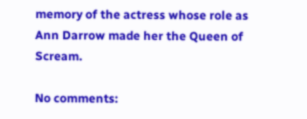memory of the actress whose role as Ann Darrow made her the Queen of Scream.

No comments: